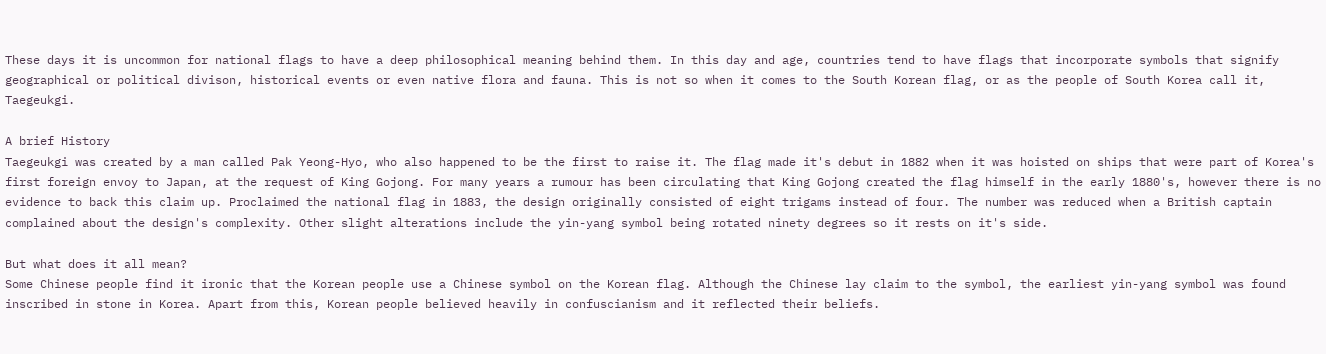These days it is uncommon for national flags to have a deep philosophical meaning behind them. In this day and age, countries tend to have flags that incorporate symbols that signify geographical or political divison, historical events or even native flora and fauna. This is not so when it comes to the South Korean flag, or as the people of South Korea call it, Taegeukgi.

A brief History
Taegeukgi was created by a man called Pak Yeong-Hyo, who also happened to be the first to raise it. The flag made it's debut in 1882 when it was hoisted on ships that were part of Korea's first foreign envoy to Japan, at the request of King Gojong. For many years a rumour has been circulating that King Gojong created the flag himself in the early 1880's, however there is no evidence to back this claim up. Proclaimed the national flag in 1883, the design originally consisted of eight trigams instead of four. The number was reduced when a British captain complained about the design's complexity. Other slight alterations include the yin-yang symbol being rotated ninety degrees so it rests on it's side.

But what does it all mean?
Some Chinese people find it ironic that the Korean people use a Chinese symbol on the Korean flag. Although the Chinese lay claim to the symbol, the earliest yin-yang symbol was found inscribed in stone in Korea. Apart from this, Korean people believed heavily in confuscianism and it reflected their beliefs.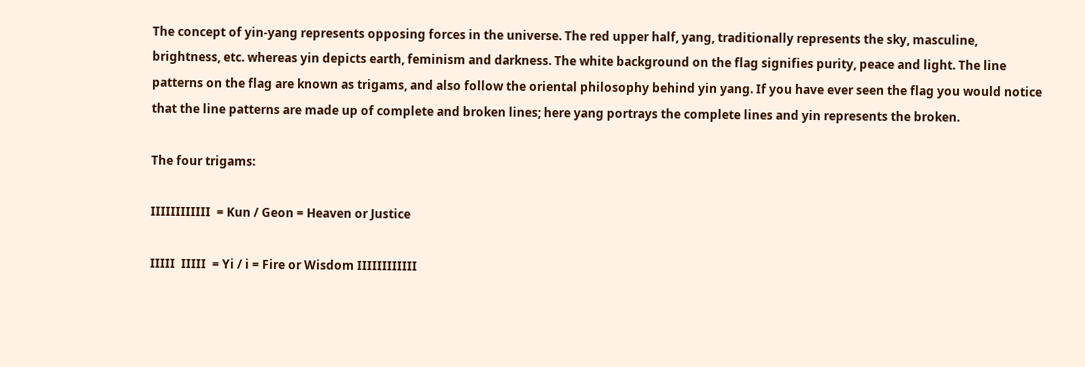The concept of yin-yang represents opposing forces in the universe. The red upper half, yang, traditionally represents the sky, masculine, brightness, etc. whereas yin depicts earth, feminism and darkness. The white background on the flag signifies purity, peace and light. The line patterns on the flag are known as trigams, and also follow the oriental philosophy behind yin yang. If you have ever seen the flag you would notice that the line patterns are made up of complete and broken lines; here yang portrays the complete lines and yin represents the broken.

The four trigams:

IIIIIIIIIIII  = Kun / Geon = Heaven or Justice

IIIII  IIIII  = Yi / i = Fire or Wisdom IIIIIIIIIIII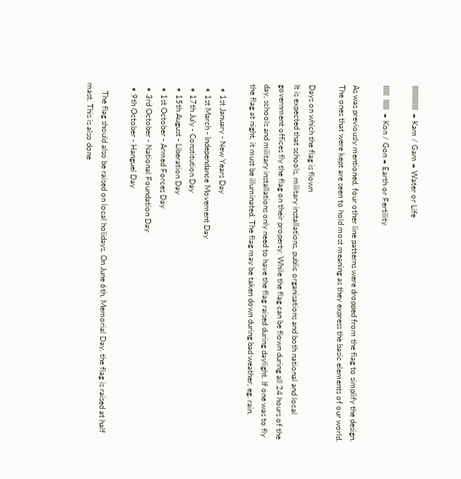IIIIIIIIIIII  = Kam / Gam = Water or Life

IIIII  IIIII  = Kon / Gon = Earth or Fertility

As was previously mentioned, four other line patterns were dropped from the flag to simplify the design. The ones that were kept are seen to hold most meaning as they express the basic elements of our world.

Days on which the flag is flown
It is expected that schools, military installations, public organisations and both national and local government offices fly the flag on their property. While the flag can be flown during all 24 hours of the day, schools and military installations only need to have the flag raised during daylight. If one was to fly the flag at night, it must be illuminated. The flag may be taken down during bad weather, eg. rain.

  • 1st January - New Years Day
  • 1st March - Independance Movement Day
  • 17th July - Constitution Day
  • 15th August - Liberation Day
  • 1st October - Armed Forces Day
  • 3rd October - National Foundation Day
  • 9th October - Hanguel Day

    The flag should also be raised on local holidays. On June 6th, Memorial Day, the flag is raised at half mast. This is also done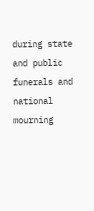during state and public funerals and national mourning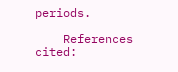periods.

    References cited: